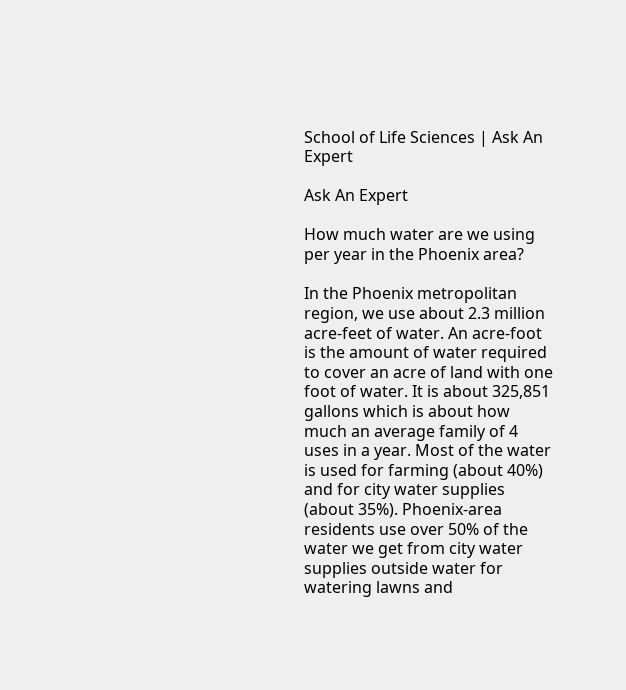School of Life Sciences | Ask An Expert

Ask An Expert

How much water are we using per year in the Phoenix area?

In the Phoenix metropolitan region, we use about 2.3 million acre-feet of water. An acre-foot is the amount of water required to cover an acre of land with one foot of water. It is about 325,851 gallons which is about how much an average family of 4 uses in a year. Most of the water is used for farming (about 40%) and for city water supplies (about 35%). Phoenix-area residents use over 50% of the water we get from city water supplies outside water for watering lawns and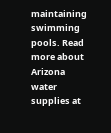maintaining swimming pools. Read more about Arizona water supplies at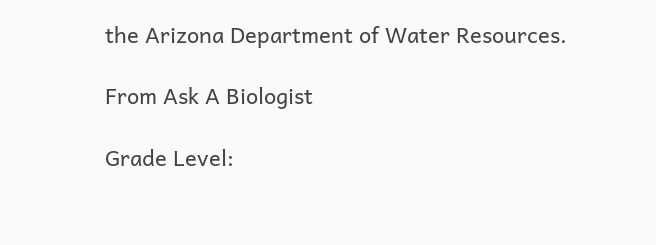the Arizona Department of Water Resources.

From Ask A Biologist

Grade Level: